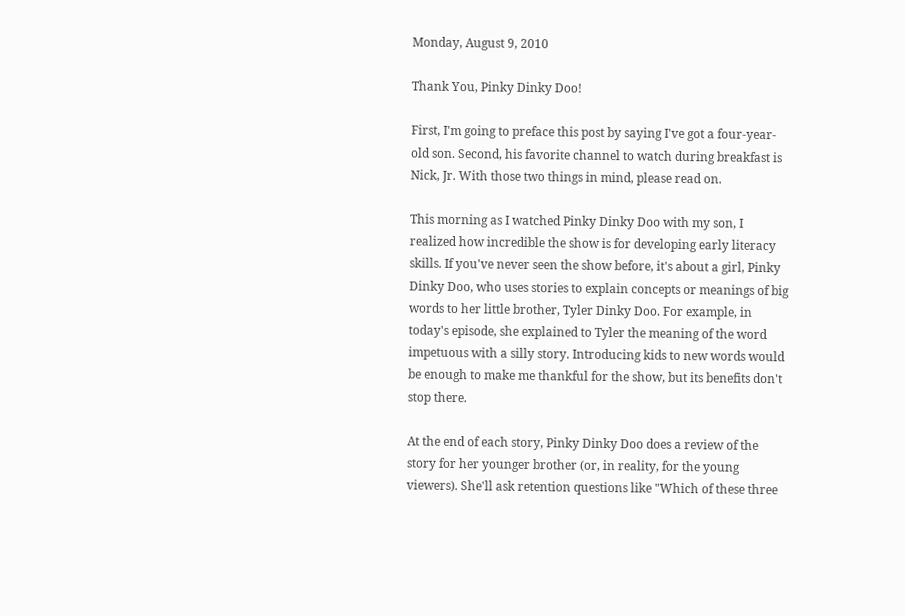Monday, August 9, 2010

Thank You, Pinky Dinky Doo!

First, I'm going to preface this post by saying I've got a four-year-old son. Second, his favorite channel to watch during breakfast is Nick, Jr. With those two things in mind, please read on.

This morning as I watched Pinky Dinky Doo with my son, I realized how incredible the show is for developing early literacy skills. If you've never seen the show before, it's about a girl, Pinky Dinky Doo, who uses stories to explain concepts or meanings of big words to her little brother, Tyler Dinky Doo. For example, in today's episode, she explained to Tyler the meaning of the word impetuous with a silly story. Introducing kids to new words would be enough to make me thankful for the show, but its benefits don't stop there.

At the end of each story, Pinky Dinky Doo does a review of the story for her younger brother (or, in reality, for the young viewers). She'll ask retention questions like "Which of these three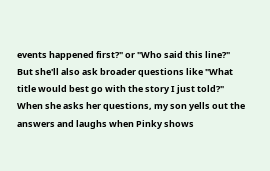events happened first?" or "Who said this line?" But she'll also ask broader questions like "What title would best go with the story I just told?" When she asks her questions, my son yells out the answers and laughs when Pinky shows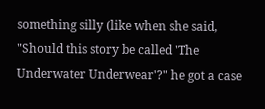something silly (like when she said, "Should this story be called 'The Underwater Underwear'?" he got a case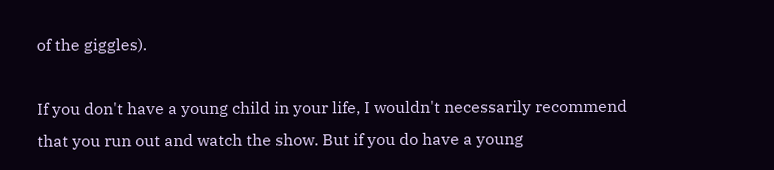of the giggles).

If you don't have a young child in your life, I wouldn't necessarily recommend that you run out and watch the show. But if you do have a young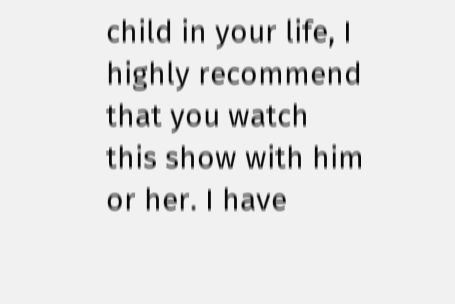child in your life, I highly recommend that you watch this show with him or her. I have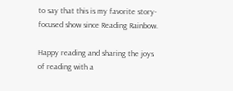to say that this is my favorite story-focused show since Reading Rainbow.

Happy reading and sharing the joys of reading with a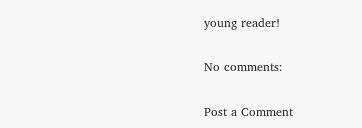young reader!

No comments:

Post a Comment